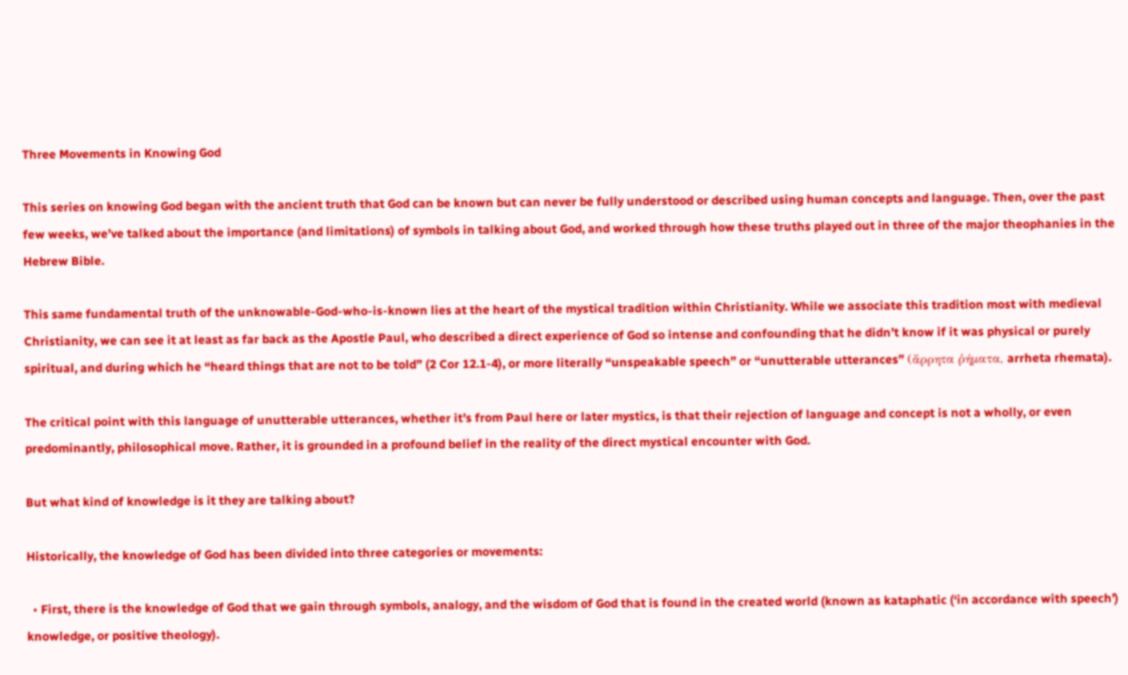Three Movements in Knowing God

This series on knowing God began with the ancient truth that God can be known but can never be fully understood or described using human concepts and language. Then, over the past few weeks, we’ve talked about the importance (and limitations) of symbols in talking about God, and worked through how these truths played out in three of the major theophanies in the Hebrew Bible.

This same fundamental truth of the unknowable-God-who-is-known lies at the heart of the mystical tradition within Christianity. While we associate this tradition most with medieval Christianity, we can see it at least as far back as the Apostle Paul, who described a direct experience of God so intense and confounding that he didn’t know if it was physical or purely spiritual, and during which he “heard things that are not to be told” (2 Cor 12.1-4), or more literally “unspeakable speech” or “unutterable utterances” (ἄρρητα ῥήματα, arrheta rhemata).

The critical point with this language of unutterable utterances, whether it’s from Paul here or later mystics, is that their rejection of language and concept is not a wholly, or even predominantly, philosophical move. Rather, it is grounded in a profound belief in the reality of the direct mystical encounter with God.

But what kind of knowledge is it they are talking about?

Historically, the knowledge of God has been divided into three categories or movements:

  • First, there is the knowledge of God that we gain through symbols, analogy, and the wisdom of God that is found in the created world (known as kataphatic (‘in accordance with speech’) knowledge, or positive theology).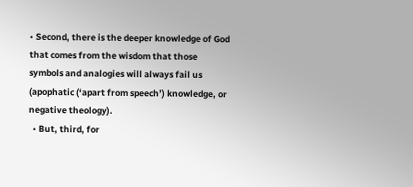• Second, there is the deeper knowledge of God that comes from the wisdom that those symbols and analogies will always fail us (apophatic (‘apart from speech’) knowledge, or negative theology).
  • But, third, for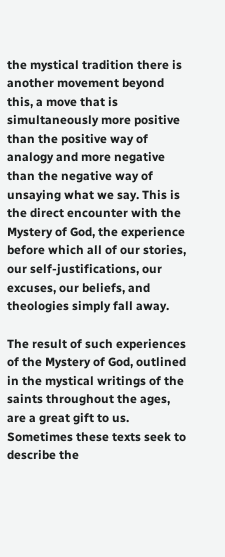the mystical tradition there is another movement beyond this, a move that is simultaneously more positive than the positive way of analogy and more negative than the negative way of unsaying what we say. This is the direct encounter with the Mystery of God, the experience before which all of our stories, our self-justifications, our excuses, our beliefs, and theologies simply fall away.

The result of such experiences of the Mystery of God, outlined in the mystical writings of the saints throughout the ages, are a great gift to us. Sometimes these texts seek to describe the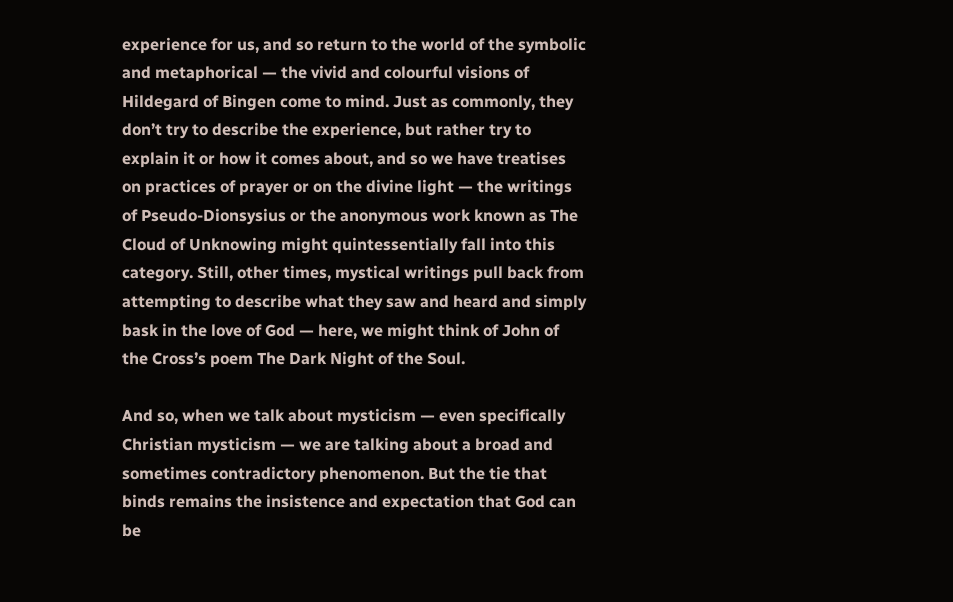experience for us, and so return to the world of the symbolic and metaphorical — the vivid and colourful visions of Hildegard of Bingen come to mind. Just as commonly, they don’t try to describe the experience, but rather try to explain it or how it comes about, and so we have treatises on practices of prayer or on the divine light — the writings of Pseudo-Dionsysius or the anonymous work known as The Cloud of Unknowing might quintessentially fall into this category. Still, other times, mystical writings pull back from attempting to describe what they saw and heard and simply bask in the love of God — here, we might think of John of the Cross’s poem The Dark Night of the Soul.

And so, when we talk about mysticism — even specifically Christian mysticism — we are talking about a broad and sometimes contradictory phenomenon. But the tie that binds remains the insistence and expectation that God can be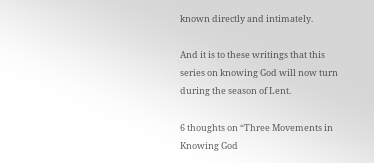known directly and intimately.

And it is to these writings that this series on knowing God will now turn during the season of Lent.

6 thoughts on “Three Movements in Knowing God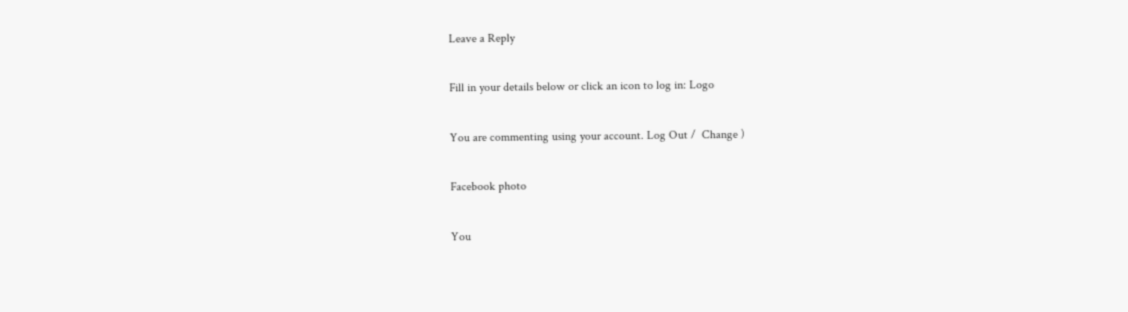Leave a Reply

Fill in your details below or click an icon to log in: Logo

You are commenting using your account. Log Out /  Change )

Facebook photo

You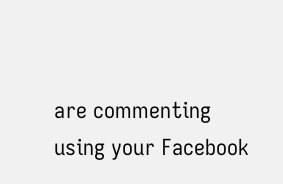are commenting using your Facebook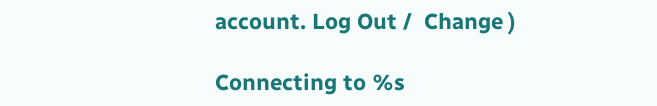account. Log Out /  Change )

Connecting to %s